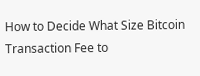How to Decide What Size Bitcoin Transaction Fee to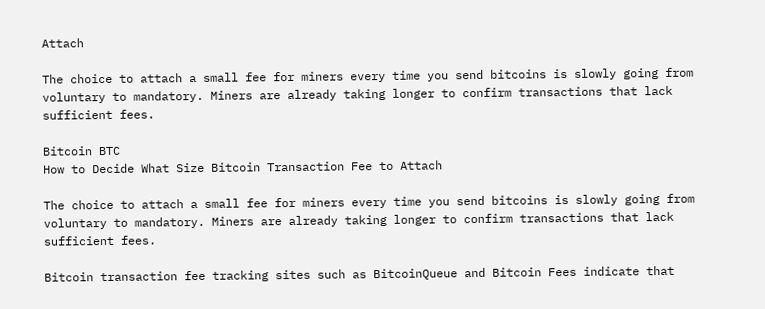Attach

The choice to attach a small fee for miners every time you send bitcoins is slowly going from voluntary to mandatory. Miners are already taking longer to confirm transactions that lack sufficient fees.

Bitcoin BTC
How to Decide What Size Bitcoin Transaction Fee to Attach

The choice to attach a small fee for miners every time you send bitcoins is slowly going from voluntary to mandatory. Miners are already taking longer to confirm transactions that lack sufficient fees.

Bitcoin transaction fee tracking sites such as BitcoinQueue and Bitcoin Fees indicate that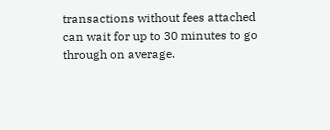transactions without fees attached can wait for up to 30 minutes to go through on average.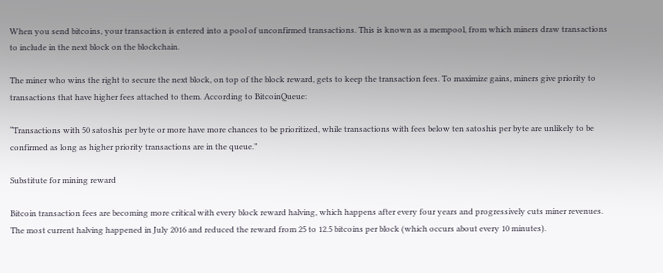When you send bitcoins, your transaction is entered into a pool of unconfirmed transactions. This is known as a mempool, from which miners draw transactions to include in the next block on the blockchain.

The miner who wins the right to secure the next block, on top of the block reward, gets to keep the transaction fees. To maximize gains, miners give priority to transactions that have higher fees attached to them. According to BitcoinQueue:

“Transactions with 50 satoshis per byte or more have more chances to be prioritized, while transactions with fees below ten satoshis per byte are unlikely to be confirmed as long as higher priority transactions are in the queue.”

Substitute for mining reward

Bitcoin transaction fees are becoming more critical with every block reward halving, which happens after every four years and progressively cuts miner revenues. The most current halving happened in July 2016 and reduced the reward from 25 to 12.5 bitcoins per block (which occurs about every 10 minutes).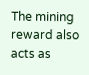The mining reward also acts as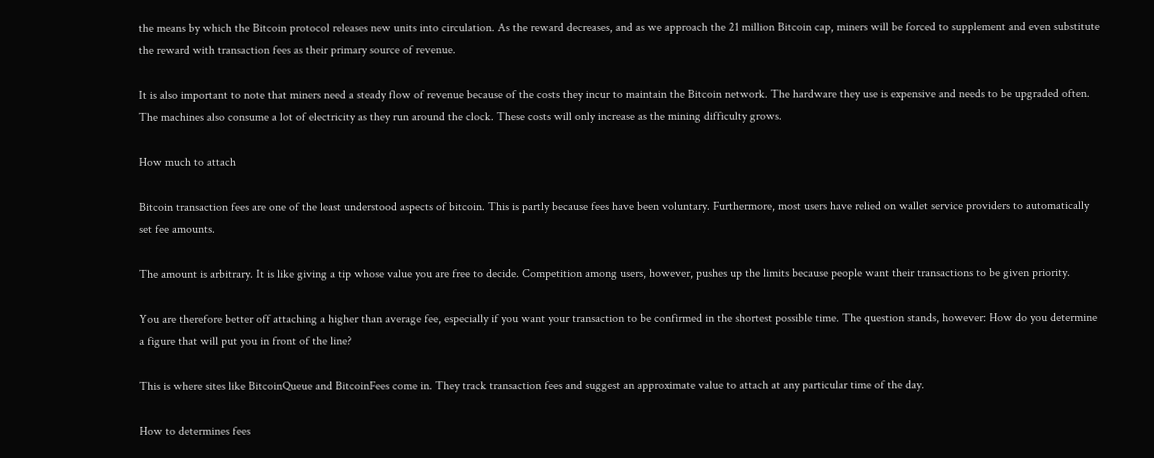the means by which the Bitcoin protocol releases new units into circulation. As the reward decreases, and as we approach the 21 million Bitcoin cap, miners will be forced to supplement and even substitute the reward with transaction fees as their primary source of revenue.

It is also important to note that miners need a steady flow of revenue because of the costs they incur to maintain the Bitcoin network. The hardware they use is expensive and needs to be upgraded often. The machines also consume a lot of electricity as they run around the clock. These costs will only increase as the mining difficulty grows.

How much to attach

Bitcoin transaction fees are one of the least understood aspects of bitcoin. This is partly because fees have been voluntary. Furthermore, most users have relied on wallet service providers to automatically set fee amounts.

The amount is arbitrary. It is like giving a tip whose value you are free to decide. Competition among users, however, pushes up the limits because people want their transactions to be given priority.

You are therefore better off attaching a higher than average fee, especially if you want your transaction to be confirmed in the shortest possible time. The question stands, however: How do you determine a figure that will put you in front of the line?

This is where sites like BitcoinQueue and BitcoinFees come in. They track transaction fees and suggest an approximate value to attach at any particular time of the day.

How to determines fees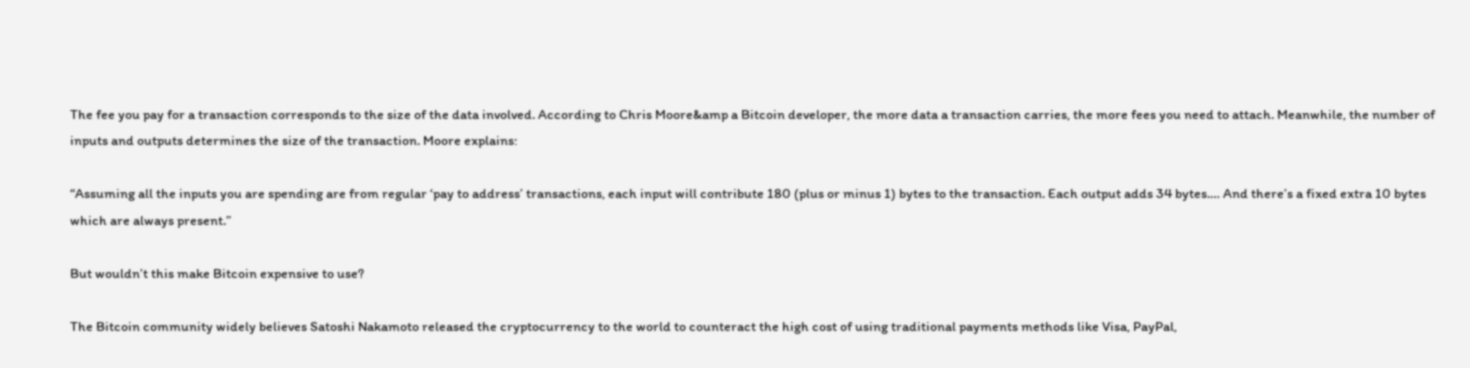The fee you pay for a transaction corresponds to the size of the data involved. According to Chris Moore&amp a Bitcoin developer, the more data a transaction carries, the more fees you need to attach. Meanwhile, the number of inputs and outputs determines the size of the transaction. Moore explains:

“Assuming all the inputs you are spending are from regular ‘pay to address’ transactions, each input will contribute 180 (plus or minus 1) bytes to the transaction. Each output adds 34 bytes.… And there’s a fixed extra 10 bytes which are always present.”

But wouldn’t this make Bitcoin expensive to use?

The Bitcoin community widely believes Satoshi Nakamoto released the cryptocurrency to the world to counteract the high cost of using traditional payments methods like Visa, PayPal,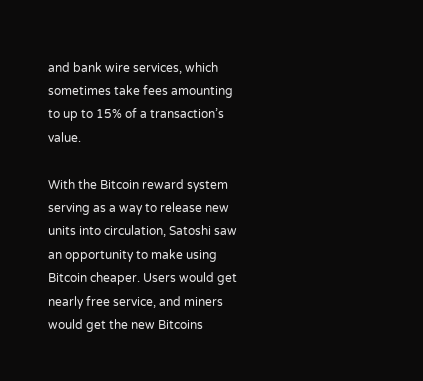and bank wire services, which sometimes take fees amounting to up to 15% of a transaction’s value.

With the Bitcoin reward system serving as a way to release new units into circulation, Satoshi saw an opportunity to make using Bitcoin cheaper. Users would get nearly free service, and miners would get the new Bitcoins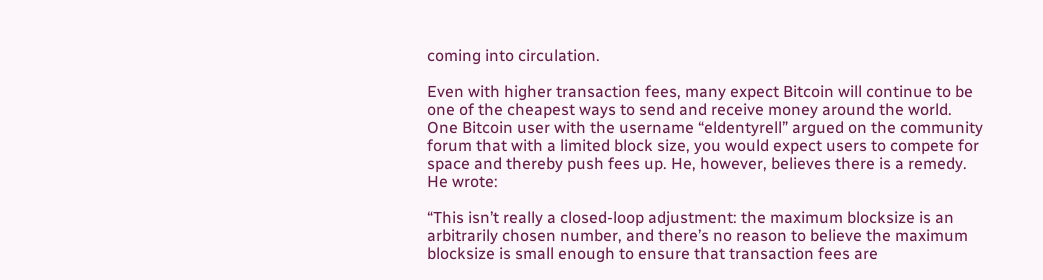coming into circulation.

Even with higher transaction fees, many expect Bitcoin will continue to be one of the cheapest ways to send and receive money around the world. One Bitcoin user with the username “eldentyrell” argued on the community forum that with a limited block size, you would expect users to compete for space and thereby push fees up. He, however, believes there is a remedy. He wrote:

“This isn’t really a closed-loop adjustment: the maximum blocksize is an arbitrarily chosen number, and there’s no reason to believe the maximum blocksize is small enough to ensure that transaction fees are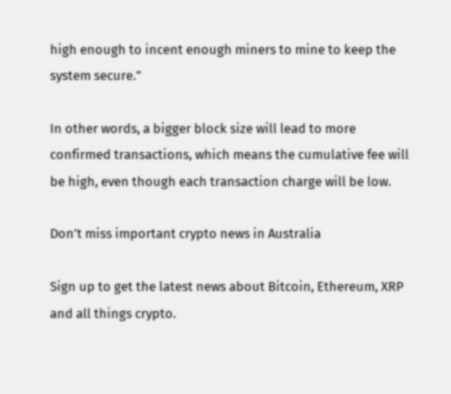high enough to incent enough miners to mine to keep the system secure.”

In other words, a bigger block size will lead to more confirmed transactions, which means the cumulative fee will be high, even though each transaction charge will be low.

Don’t miss important crypto news in Australia

Sign up to get the latest news about Bitcoin, Ethereum, XRP and all things crypto.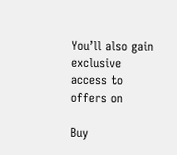You’ll also gain exclusive access to offers on

Buy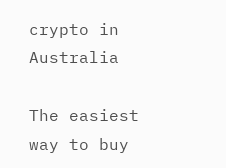crypto in Australia

The easiest way to buy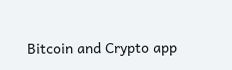Bitcoin and Crypto app